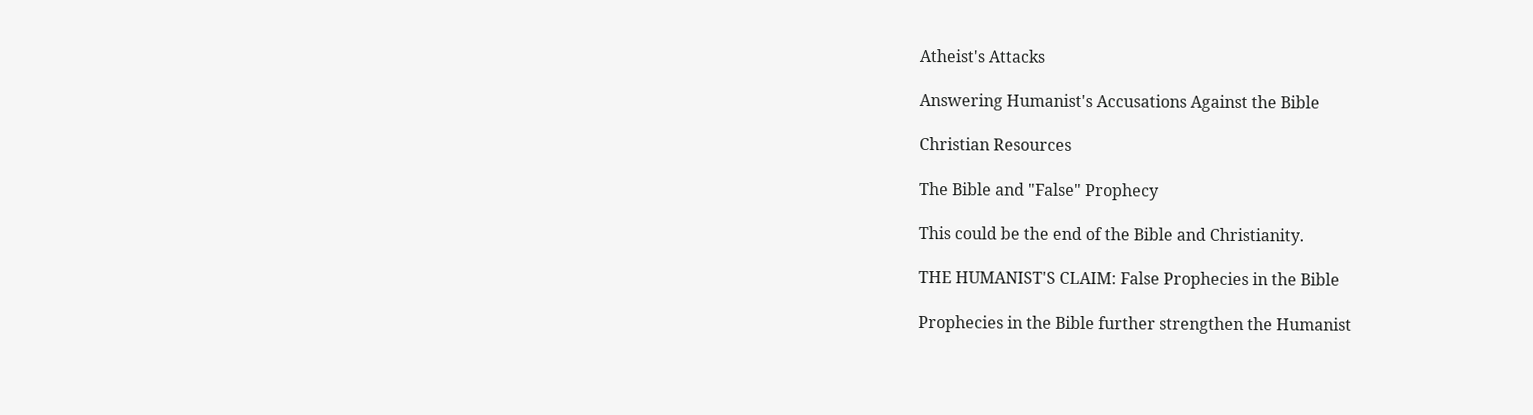Atheist's Attacks

Answering Humanist's Accusations Against the Bible

Christian Resources

The Bible and "False" Prophecy

This could be the end of the Bible and Christianity.

THE HUMANIST'S CLAIM: False Prophecies in the Bible

Prophecies in the Bible further strengthen the Humanist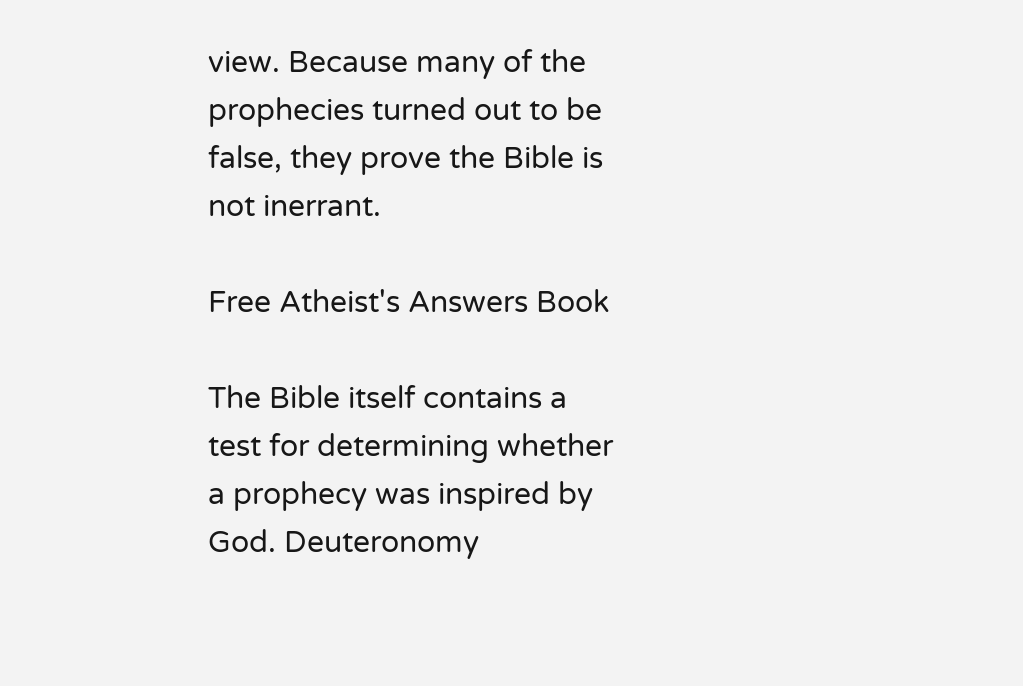view. Because many of the prophecies turned out to be false, they prove the Bible is not inerrant.

Free Atheist's Answers Book

The Bible itself contains a test for determining whether a prophecy was inspired by God. Deuteronomy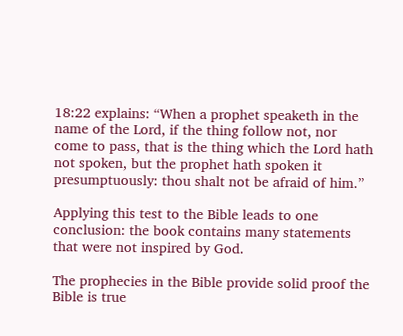18:22 explains: “When a prophet speaketh in the name of the Lord, if the thing follow not, nor come to pass, that is the thing which the Lord hath not spoken, but the prophet hath spoken it presumptuously: thou shalt not be afraid of him.”

Applying this test to the Bible leads to one conclusion: the book contains many statements that were not inspired by God.

The prophecies in the Bible provide solid proof the Bible is true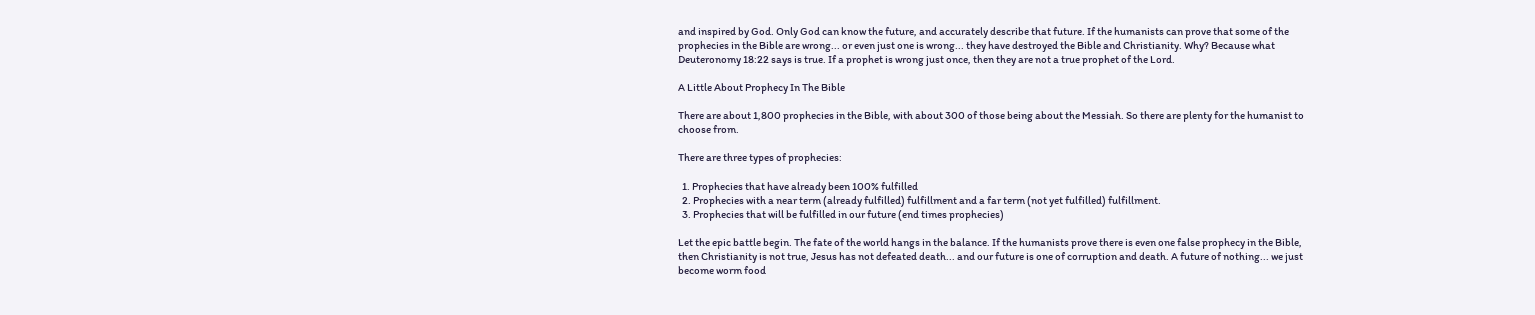and inspired by God. Only God can know the future, and accurately describe that future. If the humanists can prove that some of the prophecies in the Bible are wrong... or even just one is wrong... they have destroyed the Bible and Christianity. Why? Because what Deuteronomy 18:22 says is true. If a prophet is wrong just once, then they are not a true prophet of the Lord.

A Little About Prophecy In The Bible

There are about 1,800 prophecies in the Bible, with about 300 of those being about the Messiah. So there are plenty for the humanist to choose from.

There are three types of prophecies:

  1. Prophecies that have already been 100% fulfilled
  2. Prophecies with a near term (already fulfilled) fulfillment and a far term (not yet fulfilled) fulfillment.
  3. Prophecies that will be fulfilled in our future (end times prophecies)

Let the epic battle begin. The fate of the world hangs in the balance. If the humanists prove there is even one false prophecy in the Bible, then Christianity is not true, Jesus has not defeated death... and our future is one of corruption and death. A future of nothing... we just become worm food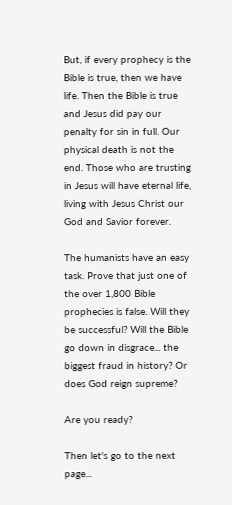But, if every prophecy is the Bible is true, then we have life. Then the Bible is true and Jesus did pay our penalty for sin in full. Our physical death is not the end. Those who are trusting in Jesus will have eternal life, living with Jesus Christ our God and Savior forever.

The humanists have an easy task. Prove that just one of the over 1,800 Bible prophecies is false. Will they be successful? Will the Bible go down in disgrace... the biggest fraud in history? Or does God reign supreme?

Are you ready?

Then let's go to the next page...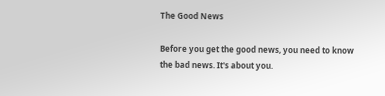The Good News

Before you get the good news, you need to know the bad news. It's about you.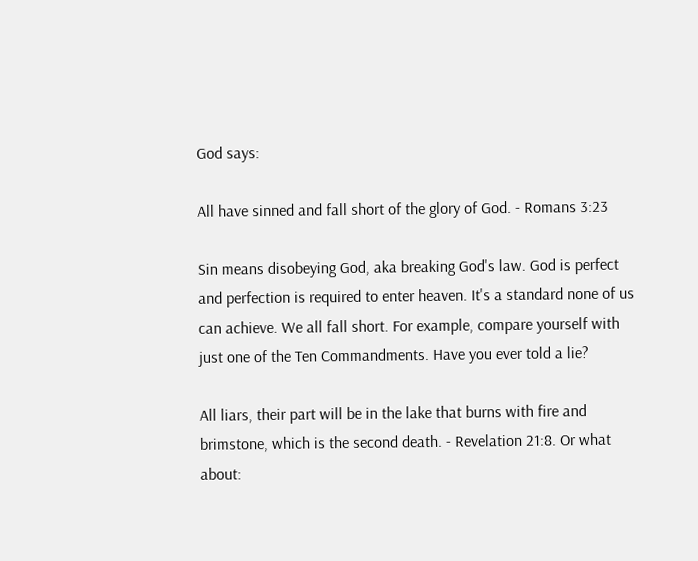God says:

All have sinned and fall short of the glory of God. - Romans 3:23

Sin means disobeying God, aka breaking God's law. God is perfect and perfection is required to enter heaven. It's a standard none of us can achieve. We all fall short. For example, compare yourself with just one of the Ten Commandments. Have you ever told a lie?

All liars, their part will be in the lake that burns with fire and brimstone, which is the second death. - Revelation 21:8. Or what about: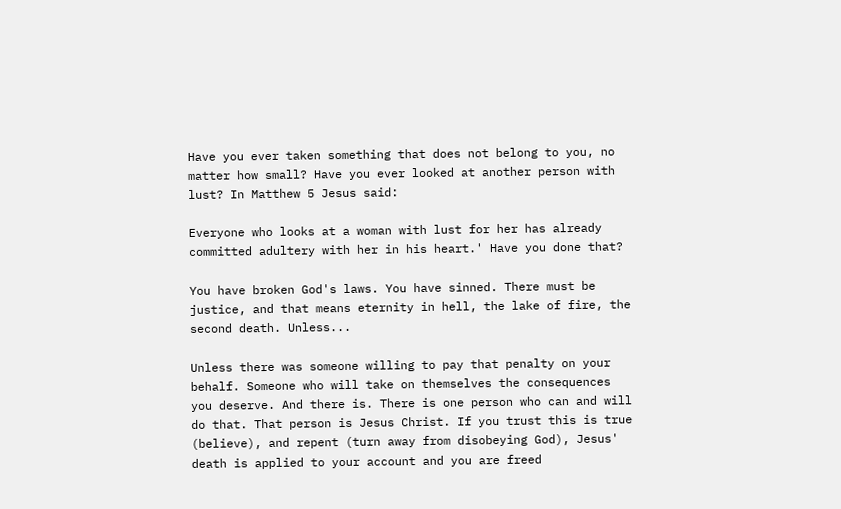Have you ever taken something that does not belong to you, no matter how small? Have you ever looked at another person with lust? In Matthew 5 Jesus said:

Everyone who looks at a woman with lust for her has already committed adultery with her in his heart.' Have you done that?

You have broken God's laws. You have sinned. There must be justice, and that means eternity in hell, the lake of fire, the second death. Unless...

Unless there was someone willing to pay that penalty on your behalf. Someone who will take on themselves the consequences you deserve. And there is. There is one person who can and will do that. That person is Jesus Christ. If you trust this is true (believe), and repent (turn away from disobeying God), Jesus' death is applied to your account and you are freed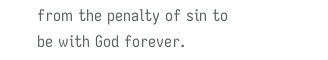from the penalty of sin to be with God forever.